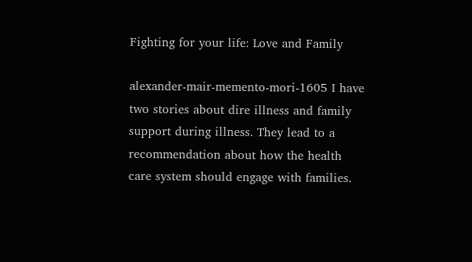Fighting for your life: Love and Family

alexander-mair-memento-mori-1605 I have two stories about dire illness and family support during illness. They lead to a recommendation about how the health care system should engage with families.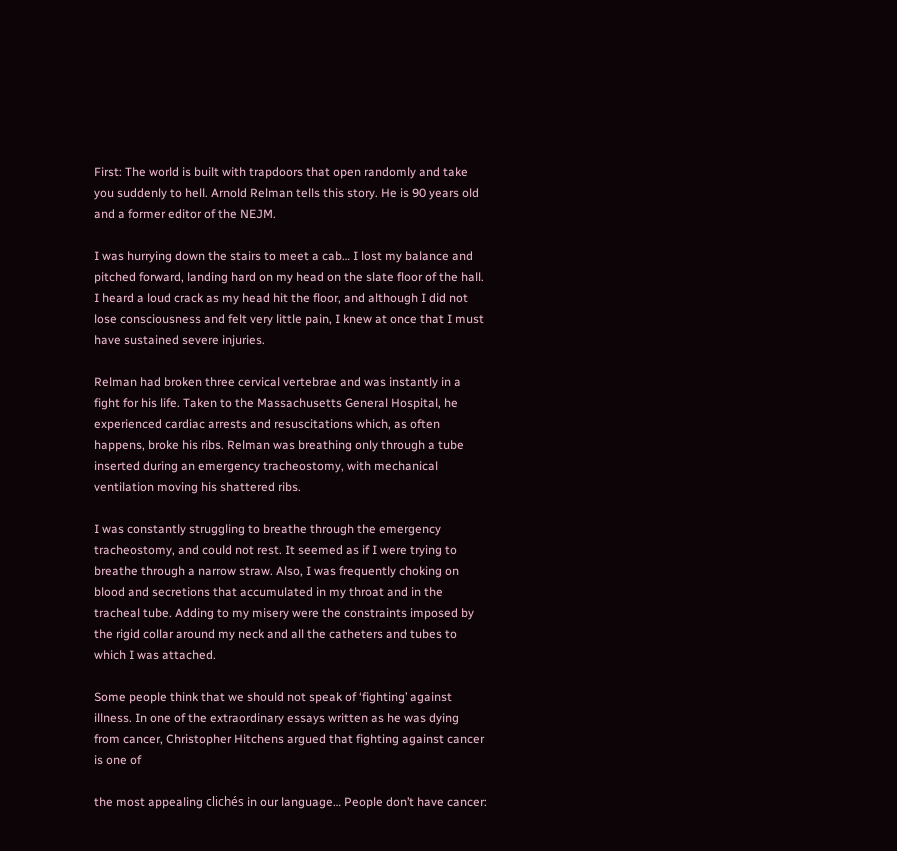First: The world is built with trapdoors that open randomly and take you suddenly to hell. Arnold Relman tells this story. He is 90 years old and a former editor of the NEJM.

I was hurrying down the stairs to meet a cab… I lost my balance and pitched forward, landing hard on my head on the slate floor of the hall. I heard a loud crack as my head hit the floor, and although I did not lose consciousness and felt very little pain, I knew at once that I must have sustained severe injuries.

Relman had broken three cervical vertebrae and was instantly in a fight for his life. Taken to the Massachusetts General Hospital, he experienced cardiac arrests and resuscitations which, as often happens, broke his ribs. Relman was breathing only through a tube inserted during an emergency tracheostomy, with mechanical ventilation moving his shattered ribs.

I was constantly struggling to breathe through the emergency tracheostomy, and could not rest. It seemed as if I were trying to breathe through a narrow straw. Also, I was frequently choking on blood and secretions that accumulated in my throat and in the tracheal tube. Adding to my misery were the constraints imposed by the rigid collar around my neck and all the catheters and tubes to which I was attached.

Some people think that we should not speak of ‘fighting’ against illness. In one of the extraordinary essays written as he was dying from cancer, Christopher Hitchens argued that fighting against cancer is one of

the most appealing clichés in our language… People don’t have cancer: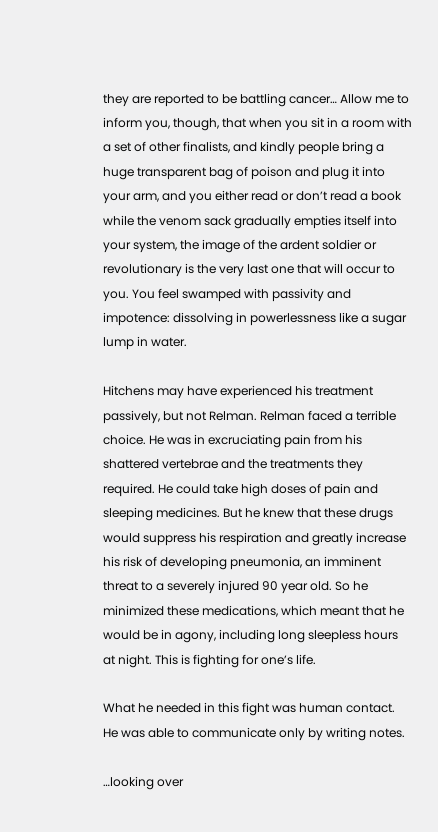they are reported to be battling cancer… Allow me to inform you, though, that when you sit in a room with a set of other finalists, and kindly people bring a huge transparent bag of poison and plug it into your arm, and you either read or don’t read a book while the venom sack gradually empties itself into your system, the image of the ardent soldier or revolutionary is the very last one that will occur to you. You feel swamped with passivity and impotence: dissolving in powerlessness like a sugar lump in water.

Hitchens may have experienced his treatment passively, but not Relman. Relman faced a terrible choice. He was in excruciating pain from his shattered vertebrae and the treatments they required. He could take high doses of pain and sleeping medicines. But he knew that these drugs would suppress his respiration and greatly increase his risk of developing pneumonia, an imminent threat to a severely injured 90 year old. So he minimized these medications, which meant that he would be in agony, including long sleepless hours at night. This is fighting for one’s life.

What he needed in this fight was human contact. He was able to communicate only by writing notes.

…looking over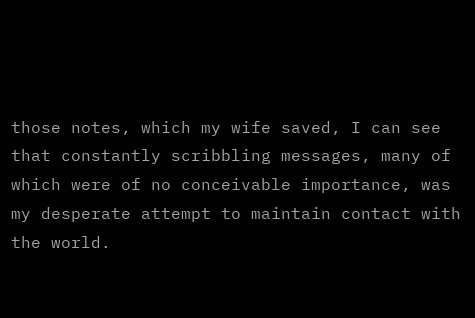those notes, which my wife saved, I can see that constantly scribbling messages, many of which were of no conceivable importance, was my desperate attempt to maintain contact with the world.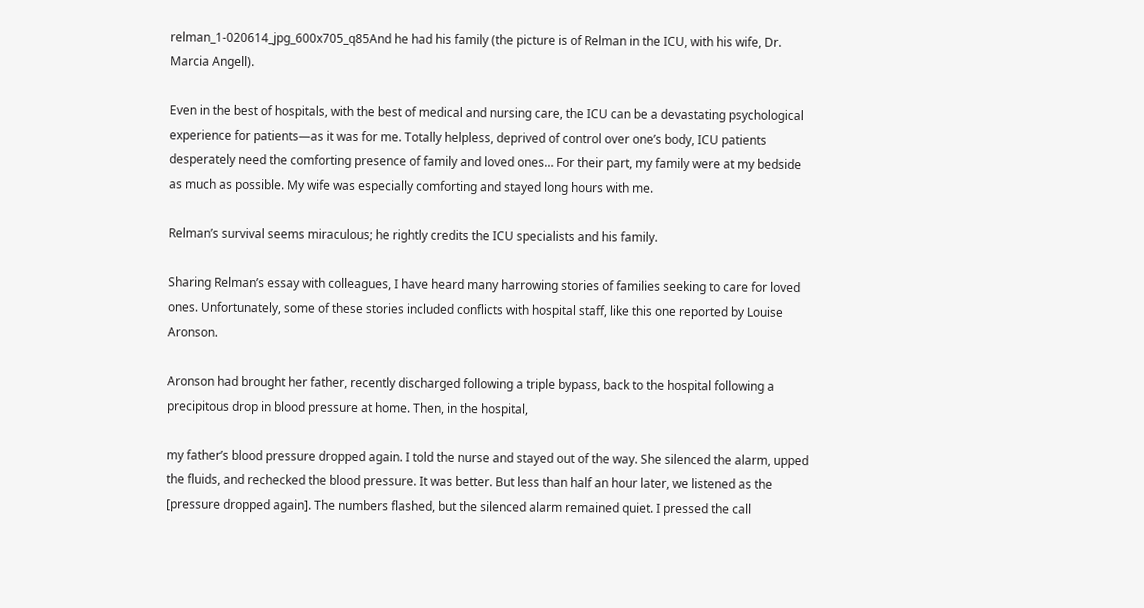relman_1-020614_jpg_600x705_q85And he had his family (the picture is of Relman in the ICU, with his wife, Dr. Marcia Angell).

Even in the best of hospitals, with the best of medical and nursing care, the ICU can be a devastating psychological experience for patients—as it was for me. Totally helpless, deprived of control over one’s body, ICU patients desperately need the comforting presence of family and loved ones… For their part, my family were at my bedside as much as possible. My wife was especially comforting and stayed long hours with me.

Relman’s survival seems miraculous; he rightly credits the ICU specialists and his family.

Sharing Relman’s essay with colleagues, I have heard many harrowing stories of families seeking to care for loved ones. Unfortunately, some of these stories included conflicts with hospital staff, like this one reported by Louise Aronson.

Aronson had brought her father, recently discharged following a triple bypass, back to the hospital following a precipitous drop in blood pressure at home. Then, in the hospital,

my father’s blood pressure dropped again. I told the nurse and stayed out of the way. She silenced the alarm, upped the fluids, and rechecked the blood pressure. It was better. But less than half an hour later, we listened as the [pressure dropped again]. The numbers flashed, but the silenced alarm remained quiet. I pressed the call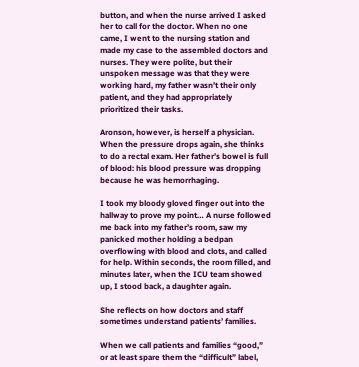button, and when the nurse arrived I asked her to call for the doctor. When no one came, I went to the nursing station and made my case to the assembled doctors and nurses. They were polite, but their unspoken message was that they were working hard, my father wasn’t their only patient, and they had appropriately prioritized their tasks.

Aronson, however, is herself a physician. When the pressure drops again, she thinks to do a rectal exam. Her father’s bowel is full of blood: his blood pressure was dropping because he was hemorrhaging.

I took my bloody gloved finger out into the hallway to prove my point… A nurse followed me back into my father’s room, saw my panicked mother holding a bedpan overflowing with blood and clots, and called for help. Within seconds, the room filled, and minutes later, when the ICU team showed up, I stood back, a daughter again.

She reflects on how doctors and staff sometimes understand patients’ families.

When we call patients and families “good,” or at least spare them the “difficult” label,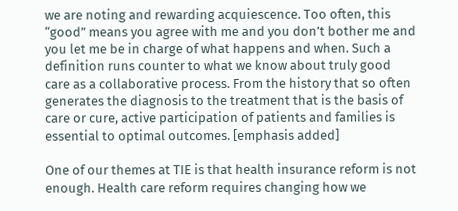we are noting and rewarding acquiescence. Too often, this “good” means you agree with me and you don’t bother me and you let me be in charge of what happens and when. Such a definition runs counter to what we know about truly good care as a collaborative process. From the history that so often generates the diagnosis to the treatment that is the basis of care or cure, active participation of patients and families is essential to optimal outcomes. [emphasis added]

One of our themes at TIE is that health insurance reform is not enough. Health care reform requires changing how we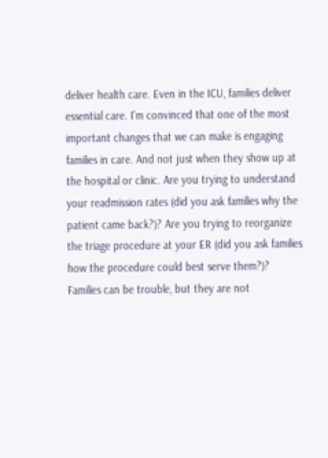deliver health care. Even in the ICU, families deliver essential care. I’m convinced that one of the most important changes that we can make is engaging families in care. And not just when they show up at the hospital or clinic. Are you trying to understand your readmission rates (did you ask families why the patient came back?)? Are you trying to reorganize the triage procedure at your ER (did you ask families how the procedure could best serve them?)? Families can be trouble, but they are not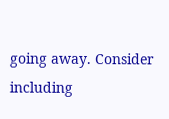going away. Consider including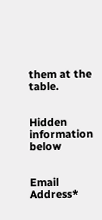them at the table.


Hidden information below


Email Address*